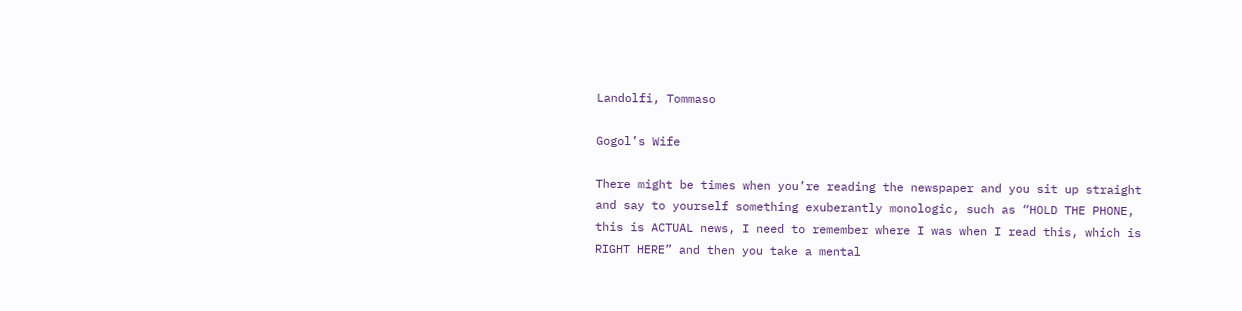Landolfi, Tommaso

Gogol’s Wife

There might be times when you’re reading the newspaper and you sit up straight and say to yourself something exuberantly monologic, such as “HOLD THE PHONE, this is ACTUAL news, I need to remember where I was when I read this, which is RIGHT HERE” and then you take a mental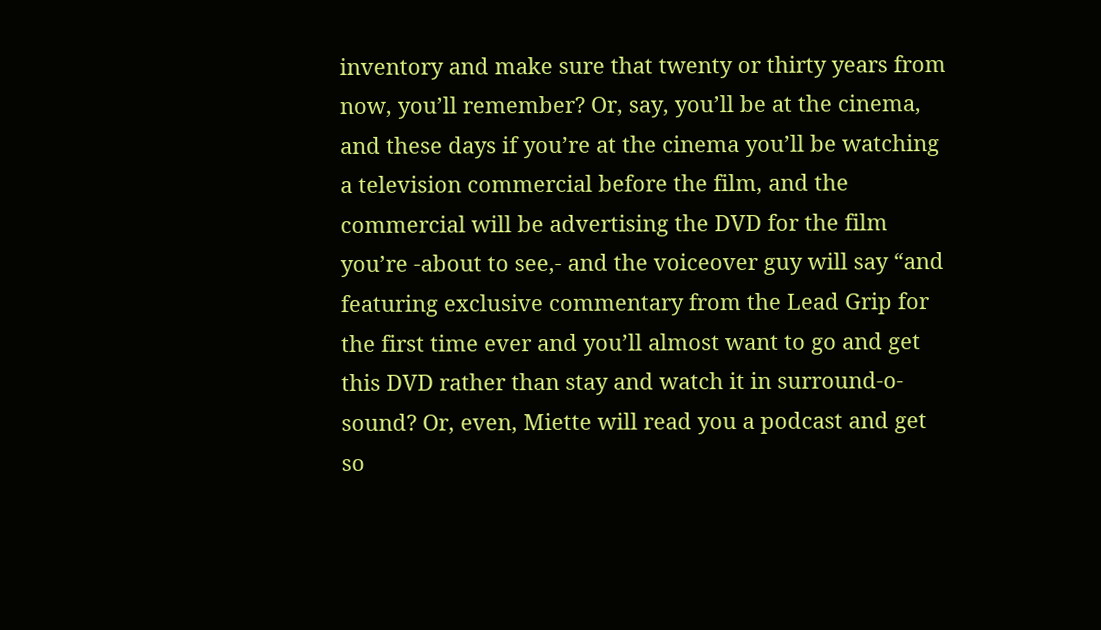inventory and make sure that twenty or thirty years from now, you’ll remember? Or, say, you’ll be at the cinema, and these days if you’re at the cinema you’ll be watching a television commercial before the film, and the commercial will be advertising the DVD for the film you’re -about to see,- and the voiceover guy will say “and featuring exclusive commentary from the Lead Grip for the first time ever and you’ll almost want to go and get this DVD rather than stay and watch it in surround-o-sound? Or, even, Miette will read you a podcast and get so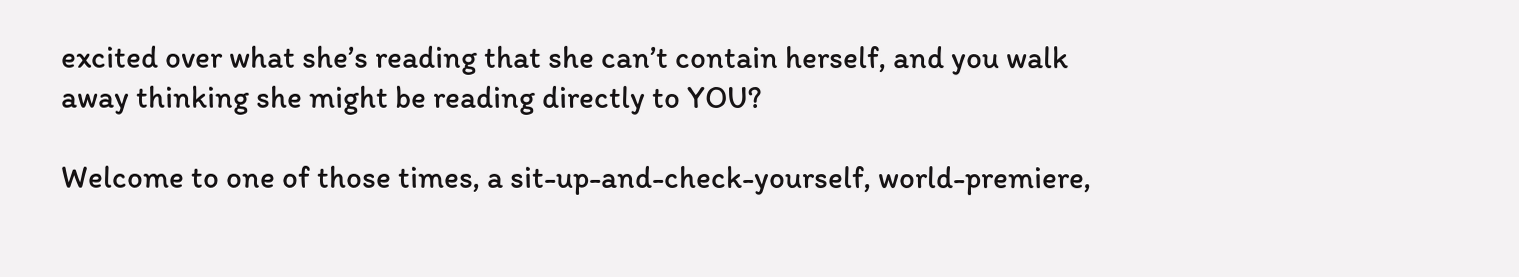excited over what she’s reading that she can’t contain herself, and you walk away thinking she might be reading directly to YOU?

Welcome to one of those times, a sit-up-and-check-yourself, world-premiere,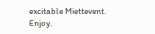excitable Miettevent. Enjoy.